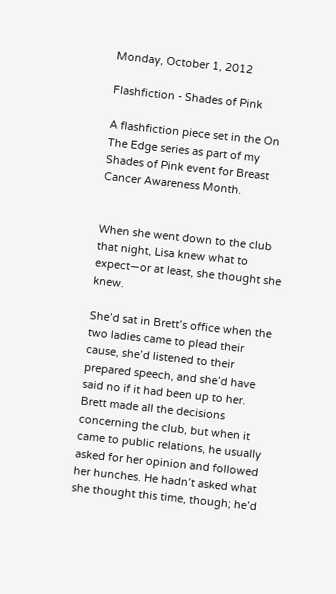Monday, October 1, 2012

Flashfiction - Shades of Pink

A flashfiction piece set in the On The Edge series as part of my Shades of Pink event for Breast Cancer Awareness Month.


When she went down to the club that night, Lisa knew what to expect—or at least, she thought she knew.

She’d sat in Brett’s office when the two ladies came to plead their cause, she’d listened to their prepared speech, and she’d have said no if it had been up to her. Brett made all the decisions concerning the club, but when it came to public relations, he usually asked for her opinion and followed her hunches. He hadn’t asked what she thought this time, though; he’d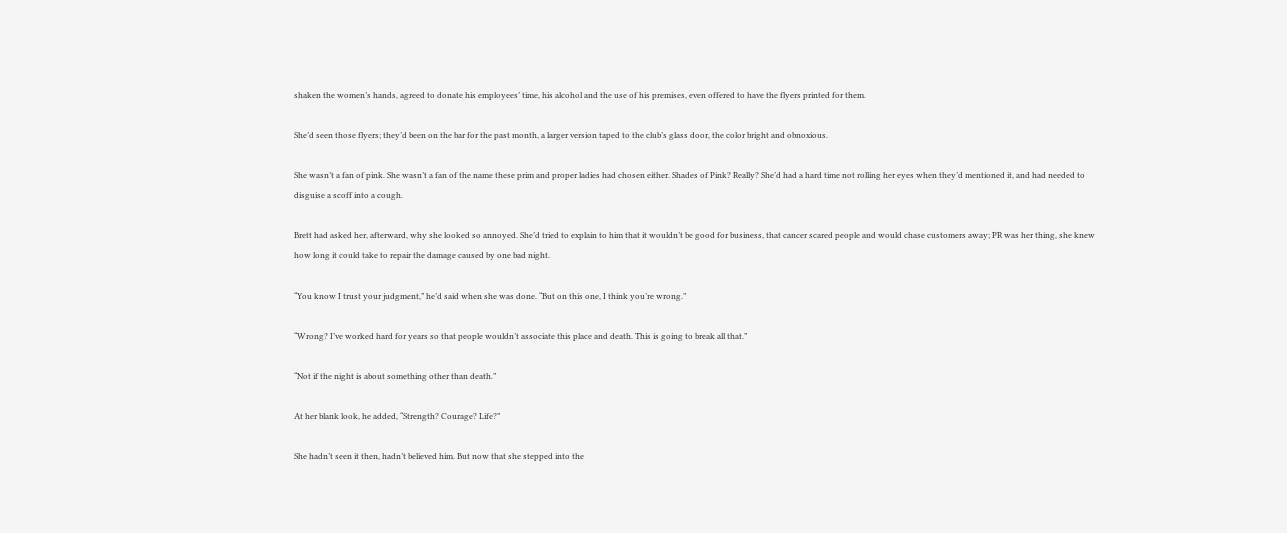shaken the women’s hands, agreed to donate his employees’ time, his alcohol and the use of his premises, even offered to have the flyers printed for them.

She’d seen those flyers; they’d been on the bar for the past month, a larger version taped to the club’s glass door, the color bright and obnoxious.

She wasn’t a fan of pink. She wasn’t a fan of the name these prim and proper ladies had chosen either. Shades of Pink? Really? She’d had a hard time not rolling her eyes when they’d mentioned it, and had needed to disguise a scoff into a cough.

Brett had asked her, afterward, why she looked so annoyed. She’d tried to explain to him that it wouldn’t be good for business, that cancer scared people and would chase customers away; PR was her thing, she knew how long it could take to repair the damage caused by one bad night.

“You know I trust your judgment,” he’d said when she was done. “But on this one, I think you’re wrong.”

“Wrong? I’ve worked hard for years so that people wouldn’t associate this place and death. This is going to break all that.”

“Not if the night is about something other than death.”

At her blank look, he added, “Strength? Courage? Life?”

She hadn’t seen it then, hadn’t believed him. But now that she stepped into the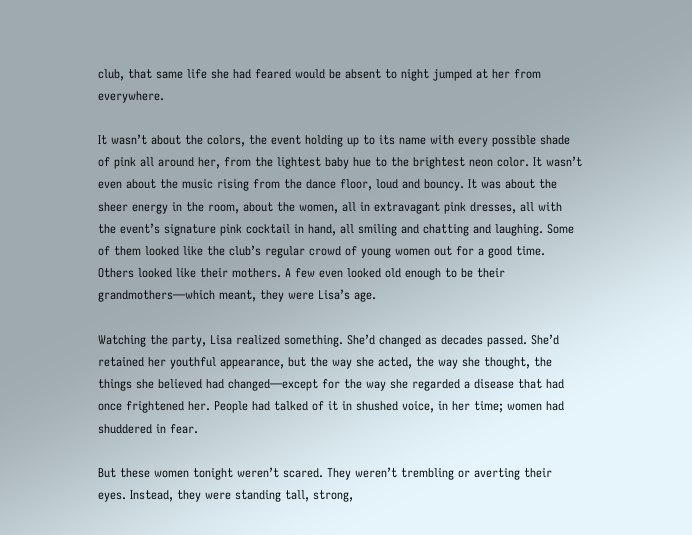club, that same life she had feared would be absent to night jumped at her from everywhere.

It wasn’t about the colors, the event holding up to its name with every possible shade of pink all around her, from the lightest baby hue to the brightest neon color. It wasn’t even about the music rising from the dance floor, loud and bouncy. It was about the sheer energy in the room, about the women, all in extravagant pink dresses, all with the event’s signature pink cocktail in hand, all smiling and chatting and laughing. Some of them looked like the club’s regular crowd of young women out for a good time. Others looked like their mothers. A few even looked old enough to be their grandmothers—which meant, they were Lisa’s age.

Watching the party, Lisa realized something. She’d changed as decades passed. She’d retained her youthful appearance, but the way she acted, the way she thought, the things she believed had changed—except for the way she regarded a disease that had once frightened her. People had talked of it in shushed voice, in her time; women had shuddered in fear.

But these women tonight weren’t scared. They weren’t trembling or averting their eyes. Instead, they were standing tall, strong,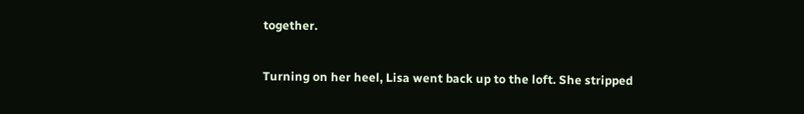together.

Turning on her heel, Lisa went back up to the loft. She stripped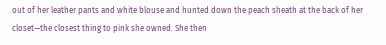out of her leather pants and white blouse and hunted down the peach sheath at the back of her closet—the closest thing to pink she owned. She then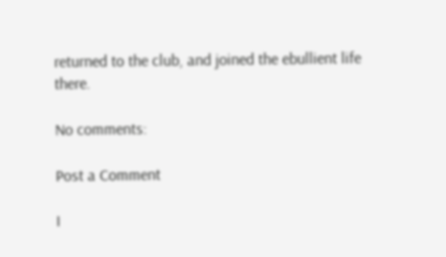returned to the club, and joined the ebullient life there.

No comments:

Post a Comment

I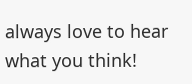always love to hear what you think!